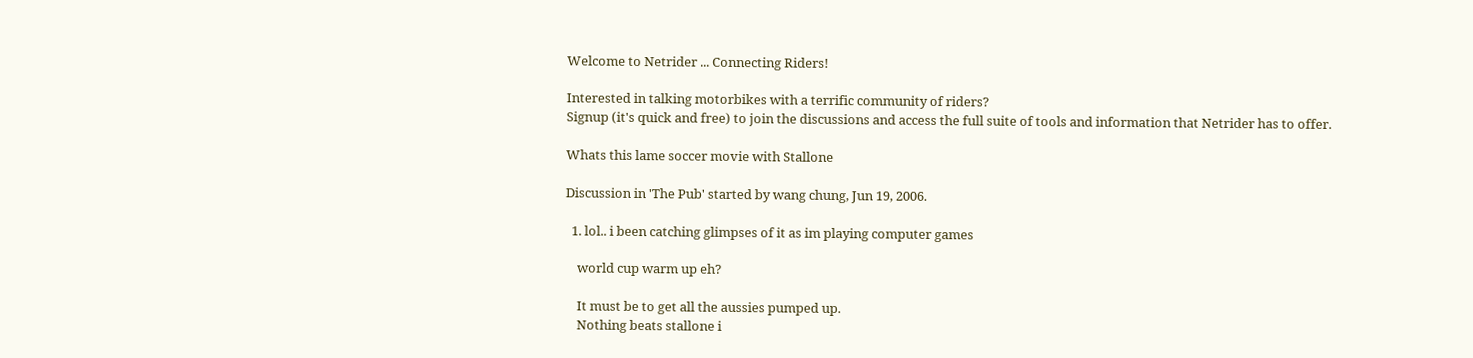Welcome to Netrider ... Connecting Riders!

Interested in talking motorbikes with a terrific community of riders?
Signup (it's quick and free) to join the discussions and access the full suite of tools and information that Netrider has to offer.

Whats this lame soccer movie with Stallone

Discussion in 'The Pub' started by wang chung, Jun 19, 2006.

  1. lol.. i been catching glimpses of it as im playing computer games

    world cup warm up eh?

    It must be to get all the aussies pumped up.
    Nothing beats stallone i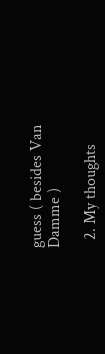guess ( besides Van Damme )

  2. My thoughts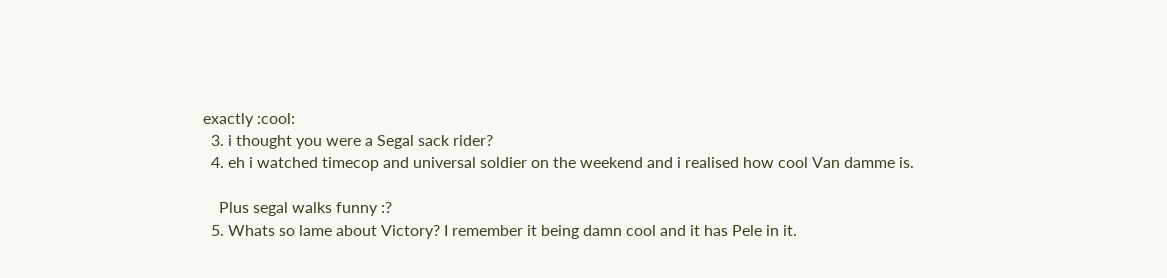exactly :cool:
  3. i thought you were a Segal sack rider?
  4. eh i watched timecop and universal soldier on the weekend and i realised how cool Van damme is.

    Plus segal walks funny :?
  5. Whats so lame about Victory? I remember it being damn cool and it has Pele in it.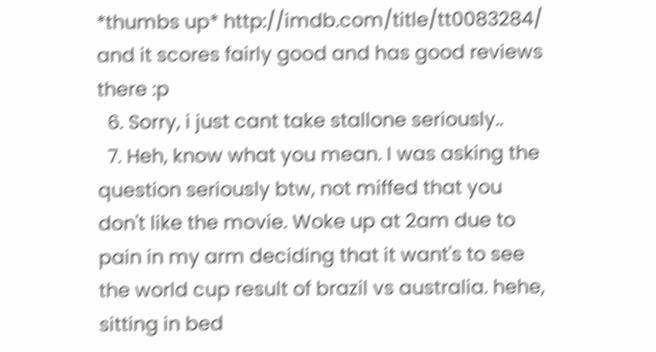*thumbs up* http://imdb.com/title/tt0083284/ and it scores fairly good and has good reviews there :p
  6. Sorry, i just cant take stallone seriously..
  7. Heh, know what you mean. I was asking the question seriously btw, not miffed that you don't like the movie. Woke up at 2am due to pain in my arm deciding that it want's to see the world cup result of brazil vs australia. hehe, sitting in bed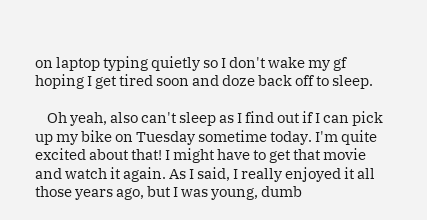on laptop typing quietly so I don't wake my gf hoping I get tired soon and doze back off to sleep.

    Oh yeah, also can't sleep as I find out if I can pick up my bike on Tuesday sometime today. I'm quite excited about that! I might have to get that movie and watch it again. As I said, I really enjoyed it all those years ago, but I was young, dumb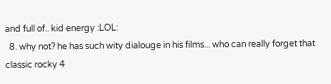and full of.. kid energy :LOL:
  8. why not? he has such wity dialouge in his films... who can really forget that classic rocky 4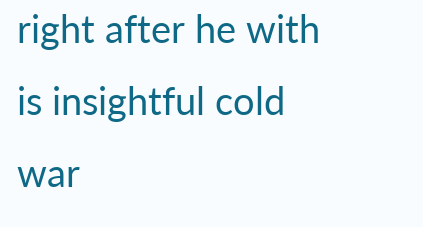right after he with is insightful cold war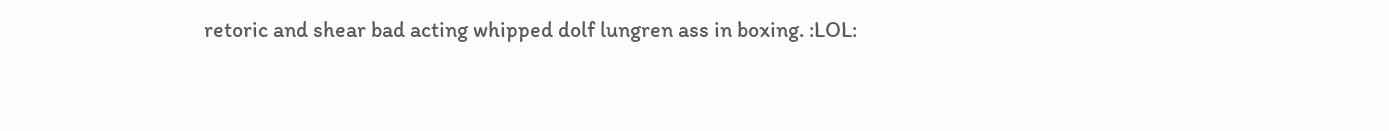retoric and shear bad acting whipped dolf lungren ass in boxing. :LOL: